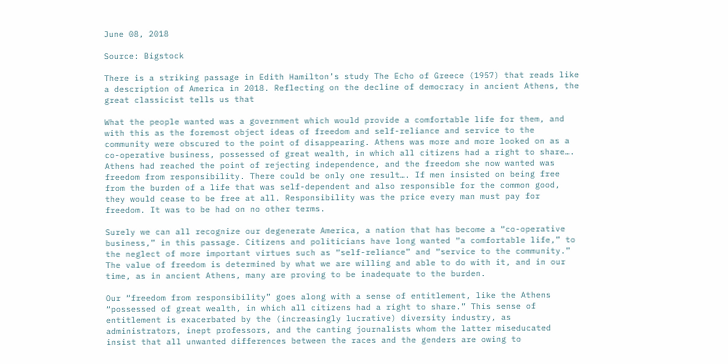June 08, 2018

Source: Bigstock

There is a striking passage in Edith Hamilton’s study The Echo of Greece (1957) that reads like a description of America in 2018. Reflecting on the decline of democracy in ancient Athens, the great classicist tells us that

What the people wanted was a government which would provide a comfortable life for them, and with this as the foremost object ideas of freedom and self-reliance and service to the community were obscured to the point of disappearing. Athens was more and more looked on as a co-operative business, possessed of great wealth, in which all citizens had a right to share…. Athens had reached the point of rejecting independence, and the freedom she now wanted was freedom from responsibility. There could be only one result…. If men insisted on being free from the burden of a life that was self-dependent and also responsible for the common good, they would cease to be free at all. Responsibility was the price every man must pay for freedom. It was to be had on no other terms.

Surely we can all recognize our degenerate America, a nation that has become a “co-operative business,” in this passage. Citizens and politicians have long wanted “a comfortable life,” to the neglect of more important virtues such as “self-reliance” and “service to the community.” The value of freedom is determined by what we are willing and able to do with it, and in our time, as in ancient Athens, many are proving to be inadequate to the burden.

Our “freedom from responsibility” goes along with a sense of entitlement, like the Athens “possessed of great wealth, in which all citizens had a right to share.” This sense of entitlement is exacerbated by the (increasingly lucrative) diversity industry, as administrators, inept professors, and the canting journalists whom the latter miseducated insist that all unwanted differences between the races and the genders are owing to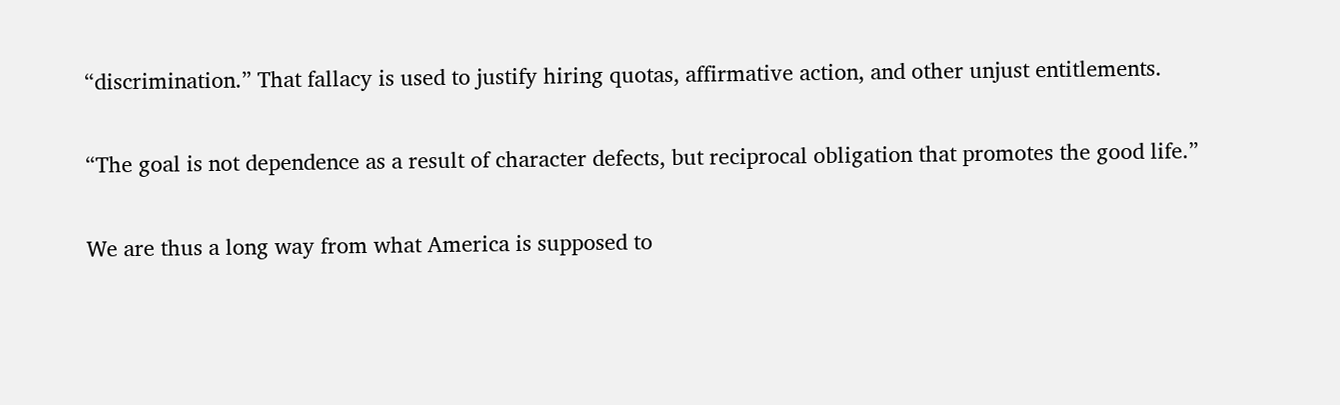“discrimination.” That fallacy is used to justify hiring quotas, affirmative action, and other unjust entitlements.

“The goal is not dependence as a result of character defects, but reciprocal obligation that promotes the good life.”

We are thus a long way from what America is supposed to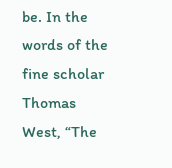be. In the words of the fine scholar Thomas West, “The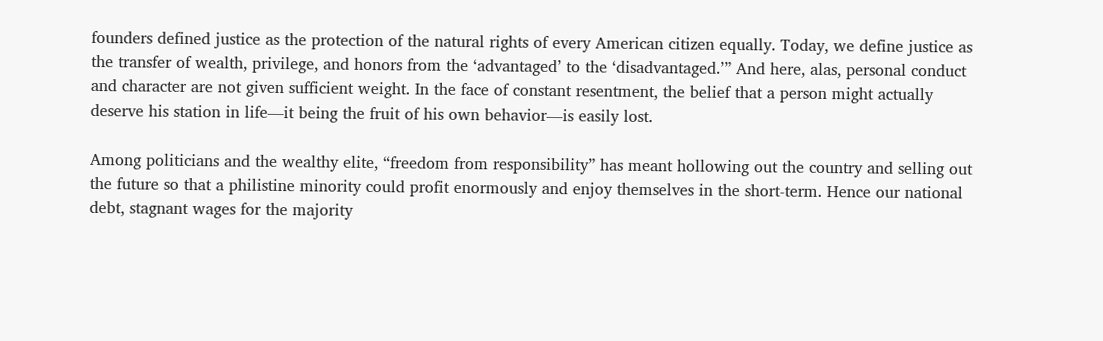founders defined justice as the protection of the natural rights of every American citizen equally. Today, we define justice as the transfer of wealth, privilege, and honors from the ‘advantaged’ to the ‘disadvantaged.’” And here, alas, personal conduct and character are not given sufficient weight. In the face of constant resentment, the belief that a person might actually deserve his station in life—it being the fruit of his own behavior—is easily lost.

Among politicians and the wealthy elite, “freedom from responsibility” has meant hollowing out the country and selling out the future so that a philistine minority could profit enormously and enjoy themselves in the short-term. Hence our national debt, stagnant wages for the majority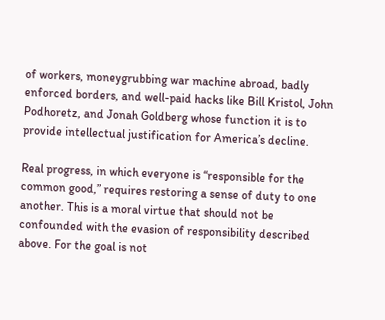of workers, moneygrubbing war machine abroad, badly enforced borders, and well-paid hacks like Bill Kristol, John Podhoretz, and Jonah Goldberg whose function it is to provide intellectual justification for America’s decline.

Real progress, in which everyone is “responsible for the common good,” requires restoring a sense of duty to one another. This is a moral virtue that should not be confounded with the evasion of responsibility described above. For the goal is not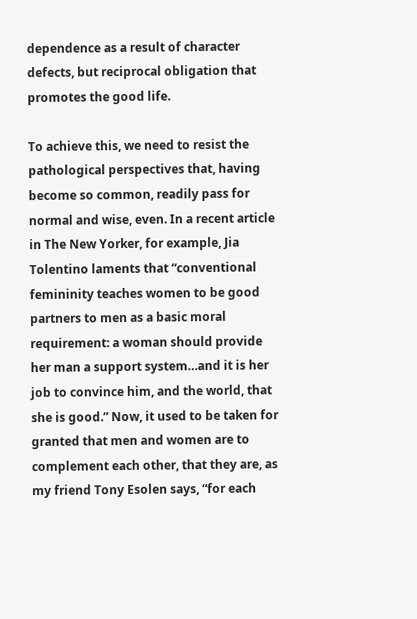dependence as a result of character defects, but reciprocal obligation that promotes the good life.

To achieve this, we need to resist the pathological perspectives that, having become so common, readily pass for normal and wise, even. In a recent article in The New Yorker, for example, Jia Tolentino laments that “conventional femininity teaches women to be good partners to men as a basic moral requirement: a woman should provide her man a support system…and it is her job to convince him, and the world, that she is good.” Now, it used to be taken for granted that men and women are to complement each other, that they are, as my friend Tony Esolen says, “for each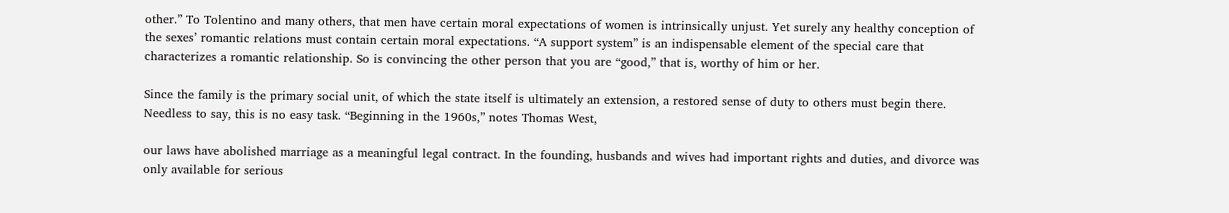other.” To Tolentino and many others, that men have certain moral expectations of women is intrinsically unjust. Yet surely any healthy conception of the sexes’ romantic relations must contain certain moral expectations. “A support system” is an indispensable element of the special care that characterizes a romantic relationship. So is convincing the other person that you are “good,” that is, worthy of him or her.

Since the family is the primary social unit, of which the state itself is ultimately an extension, a restored sense of duty to others must begin there. Needless to say, this is no easy task. “Beginning in the 1960s,” notes Thomas West,

our laws have abolished marriage as a meaningful legal contract. In the founding, husbands and wives had important rights and duties, and divorce was only available for serious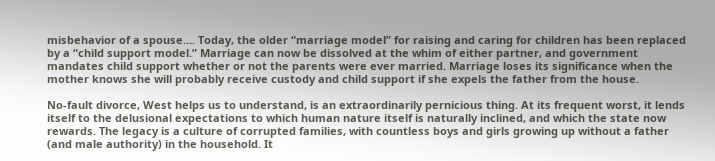misbehavior of a spouse…. Today, the older “marriage model” for raising and caring for children has been replaced by a “child support model.” Marriage can now be dissolved at the whim of either partner, and government mandates child support whether or not the parents were ever married. Marriage loses its significance when the mother knows she will probably receive custody and child support if she expels the father from the house.

No-fault divorce, West helps us to understand, is an extraordinarily pernicious thing. At its frequent worst, it lends itself to the delusional expectations to which human nature itself is naturally inclined, and which the state now rewards. The legacy is a culture of corrupted families, with countless boys and girls growing up without a father (and male authority) in the household. It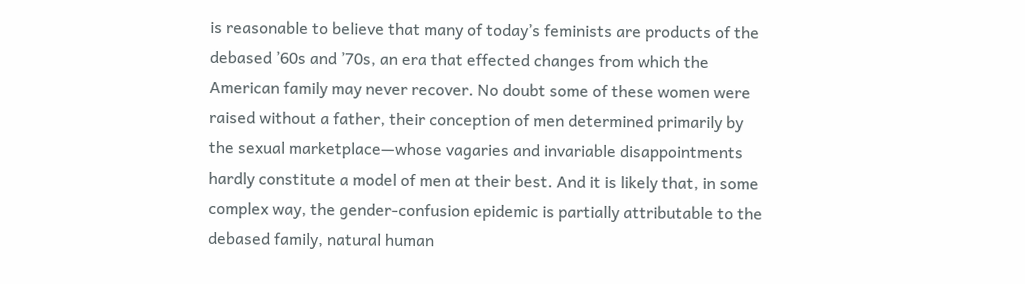is reasonable to believe that many of today’s feminists are products of the debased ’60s and ’70s, an era that effected changes from which the American family may never recover. No doubt some of these women were raised without a father, their conception of men determined primarily by the sexual marketplace—whose vagaries and invariable disappointments hardly constitute a model of men at their best. And it is likely that, in some complex way, the gender-confusion epidemic is partially attributable to the debased family, natural human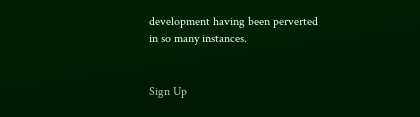development having been perverted in so many instances.


Sign Up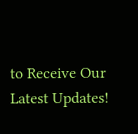to Receive Our Latest Updates!